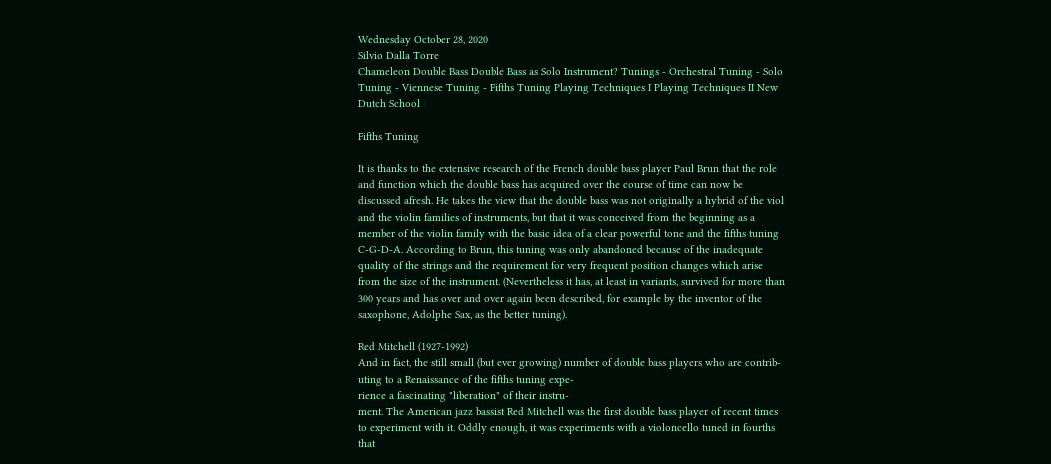Wednesday October 28, 2020
Silvio Dalla Torre
Chameleon Double Bass Double Bass as Solo Instrument? Tunings - Orchestral Tuning - Solo Tuning - Viennese Tuning - Fifths Tuning Playing Techniques I Playing Techniques II New Dutch School

Fifths Tuning

It is thanks to the extensive research of the French double bass player Paul Brun that the role and function which the double bass has acquired over the course of time can now be discussed afresh. He takes the view that the double bass was not originally a hybrid of the viol and the violin families of instruments, but that it was conceived from the beginning as a member of the violin family with the basic idea of a clear powerful tone and the fifths tuning C-G-D-A. According to Brun, this tuning was only abandoned because of the inadequate quality of the strings and the requirement for very frequent position changes which arise from the size of the instrument. (Nevertheless it has, at least in variants, survived for more than 300 years and has over and over again been described, for example by the inventor of the saxophone, Adolphe Sax, as the better tuning).

Red Mitchell (1927-1992)
And in fact, the still small (but ever growing) number of double bass players who are contrib-
uting to a Renaissance of the fifths tuning expe-
rience a fascinating "liberation" of their instru-
ment. The American jazz bassist Red Mitchell was the first double bass player of recent times
to experiment with it. Oddly enough, it was experiments with a violoncello tuned in fourths that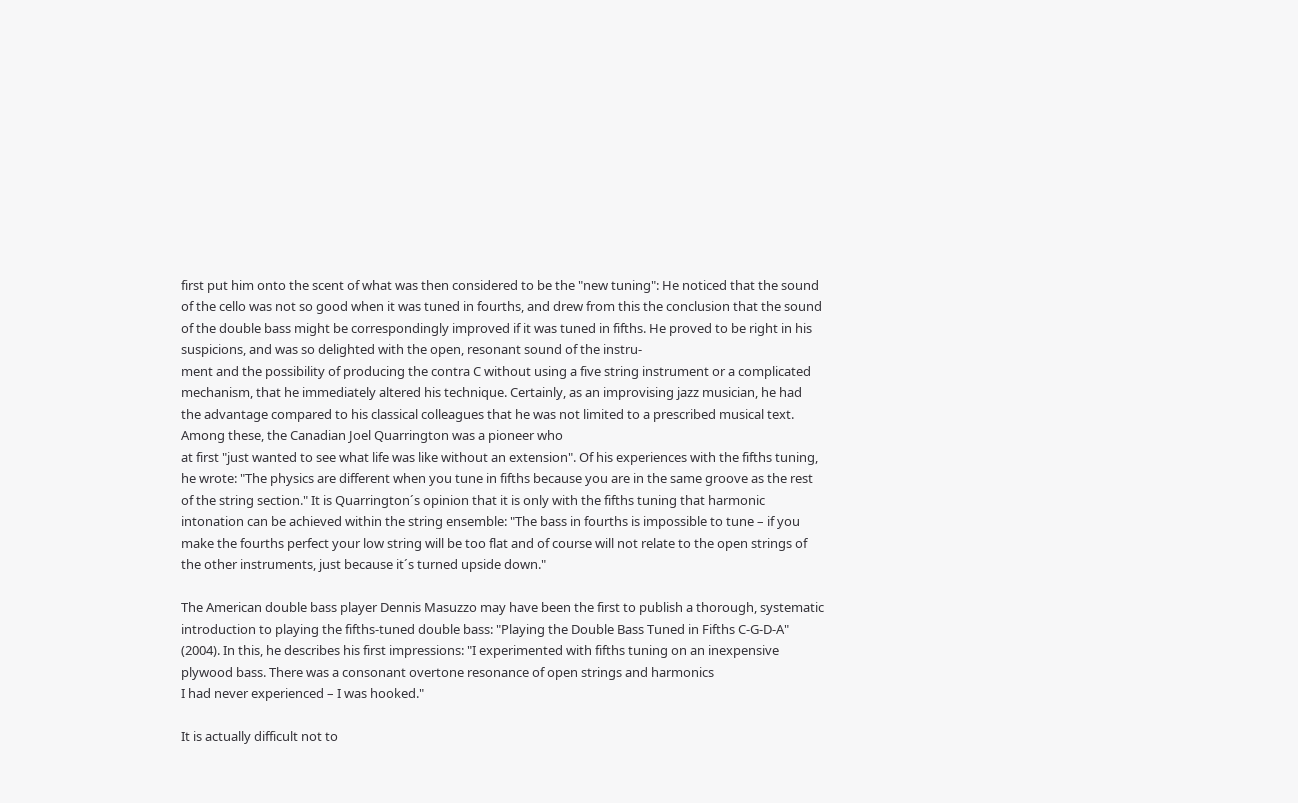first put him onto the scent of what was then considered to be the "new tuning": He noticed that the sound of the cello was not so good when it was tuned in fourths, and drew from this the conclusion that the sound of the double bass might be correspondingly improved if it was tuned in fifths. He proved to be right in his suspicions, and was so delighted with the open, resonant sound of the instru-
ment and the possibility of producing the contra C without using a five string instrument or a complicated mechanism, that he immediately altered his technique. Certainly, as an improvising jazz musician, he had the advantage compared to his classical colleagues that he was not limited to a prescribed musical text. Among these, the Canadian Joel Quarrington was a pioneer who
at first "just wanted to see what life was like without an extension". Of his experiences with the fifths tuning, he wrote: "The physics are different when you tune in fifths because you are in the same groove as the rest of the string section." It is Quarrington´s opinion that it is only with the fifths tuning that harmonic intonation can be achieved within the string ensemble: "The bass in fourths is impossible to tune – if you make the fourths perfect your low string will be too flat and of course will not relate to the open strings of the other instruments, just because it´s turned upside down."

The American double bass player Dennis Masuzzo may have been the first to publish a thorough, systematic introduction to playing the fifths-tuned double bass: "Playing the Double Bass Tuned in Fifths C-G-D-A" (2004). In this, he describes his first impressions: "I experimented with fifths tuning on an inexpensive plywood bass. There was a consonant overtone resonance of open strings and harmonics
I had never experienced – I was hooked."

It is actually difficult not to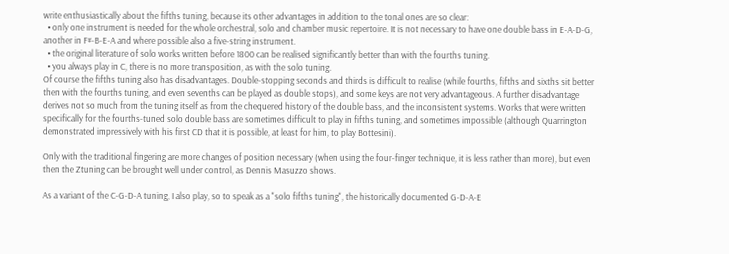write enthusiastically about the fifths tuning, because its other advantages in addition to the tonal ones are so clear:
  • only one instrument is needed for the whole orchestral, solo and chamber music repertoire. It is not necessary to have one double bass in E-A-D-G, another in F#-B-E-A and where possible also a five-string instrument.
  • the original literature of solo works written before 1800 can be realised significantly better than with the fourths tuning.
  • you always play in C, there is no more transposition, as with the solo tuning.
Of course the fifths tuning also has disadvantages. Double-stopping seconds and thirds is difficult to realise (while fourths, fifths and sixths sit better then with the fourths tuning, and even sevenths can be played as double stops), and some keys are not very advantageous. A further disadvantage derives not so much from the tuning itself as from the chequered history of the double bass, and the inconsistent systems. Works that were written specifically for the fourths-tuned solo double bass are sometimes difficult to play in fifths tuning, and sometimes impossible (although Quarrington demonstrated impressively with his first CD that it is possible, at least for him, to play Bottesini).

Only with the traditional fingering are more changes of position necessary (when using the four-finger technique, it is less rather than more), but even then the Ztuning can be brought well under control, as Dennis Masuzzo shows.

As a variant of the C-G-D-A tuning, I also play, so to speak as a "solo fifths tuning", the historically documented G-D-A-E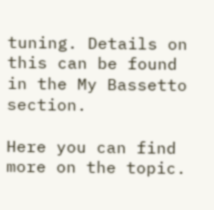tuning. Details on this can be found
in the My Bassetto section.

Here you can find more on the topic.